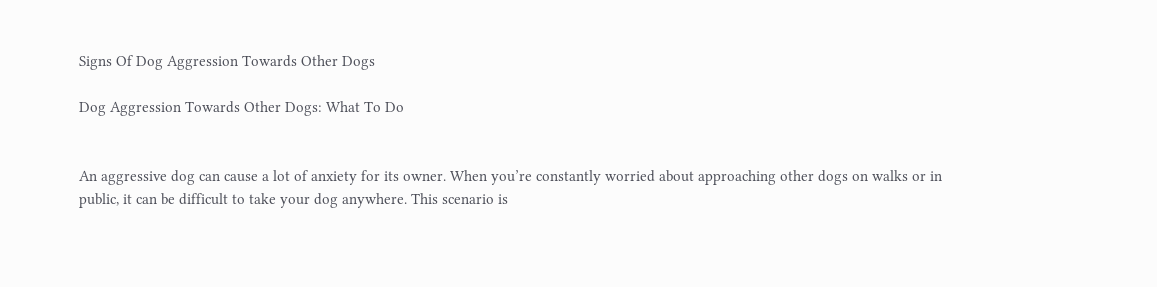Signs Of Dog Aggression Towards Other Dogs

Dog Aggression Towards Other Dogs: What To Do


An aggressive dog can cause a lot of anxiety for its owner. When you’re constantly worried about approaching other dogs on walks or in public, it can be difficult to take your dog anywhere. This scenario is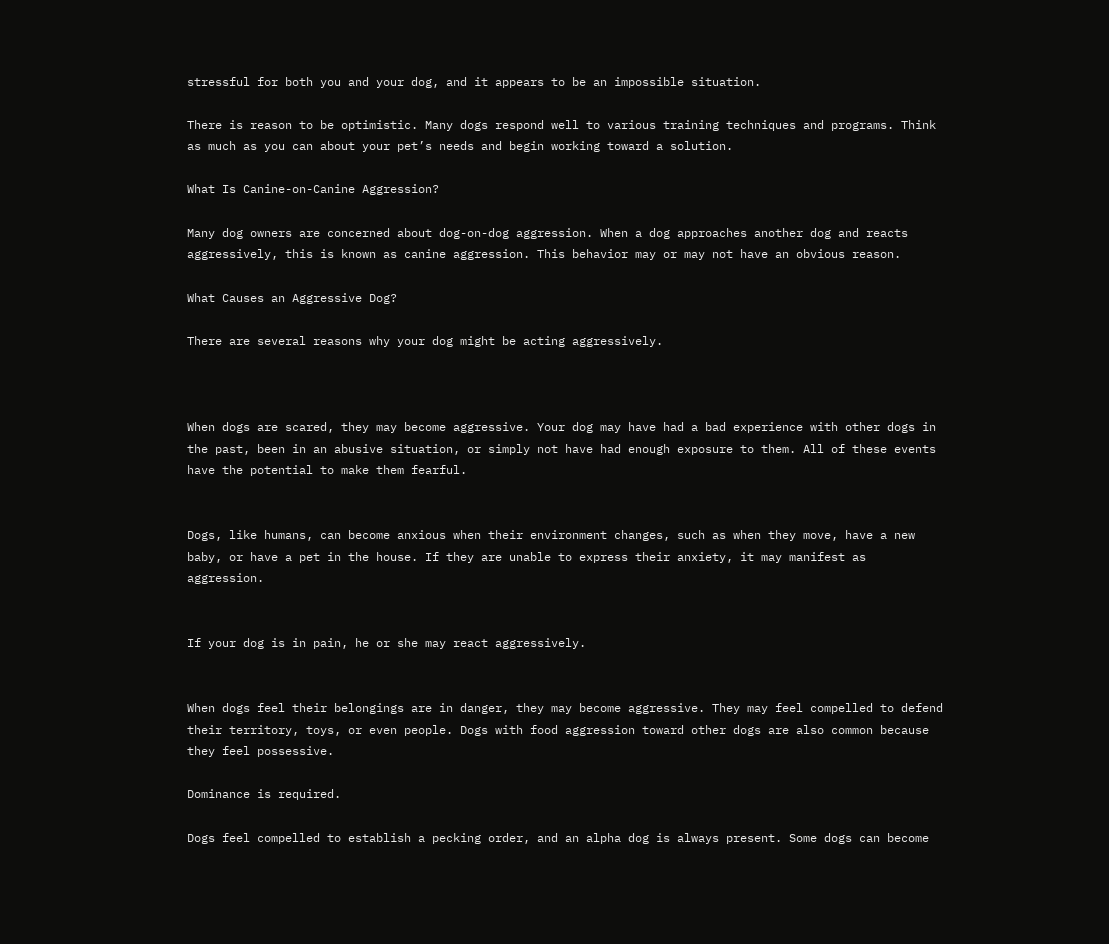stressful for both you and your dog, and it appears to be an impossible situation.

There is reason to be optimistic. Many dogs respond well to various training techniques and programs. Think as much as you can about your pet’s needs and begin working toward a solution.

What Is Canine-on-Canine Aggression?

Many dog owners are concerned about dog-on-dog aggression. When a dog approaches another dog and reacts aggressively, this is known as canine aggression. This behavior may or may not have an obvious reason.

What Causes an Aggressive Dog?

There are several reasons why your dog might be acting aggressively.



When dogs are scared, they may become aggressive. Your dog may have had a bad experience with other dogs in the past, been in an abusive situation, or simply not have had enough exposure to them. All of these events have the potential to make them fearful.


Dogs, like humans, can become anxious when their environment changes, such as when they move, have a new baby, or have a pet in the house. If they are unable to express their anxiety, it may manifest as aggression.


If your dog is in pain, he or she may react aggressively.


When dogs feel their belongings are in danger, they may become aggressive. They may feel compelled to defend their territory, toys, or even people. Dogs with food aggression toward other dogs are also common because they feel possessive.

Dominance is required.

Dogs feel compelled to establish a pecking order, and an alpha dog is always present. Some dogs can become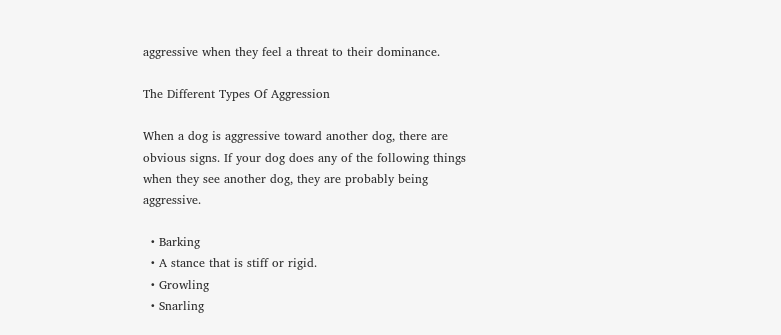aggressive when they feel a threat to their dominance.

The Different Types Of Aggression

When a dog is aggressive toward another dog, there are obvious signs. If your dog does any of the following things when they see another dog, they are probably being aggressive.

  • Barking
  • A stance that is stiff or rigid.
  • Growling
  • Snarling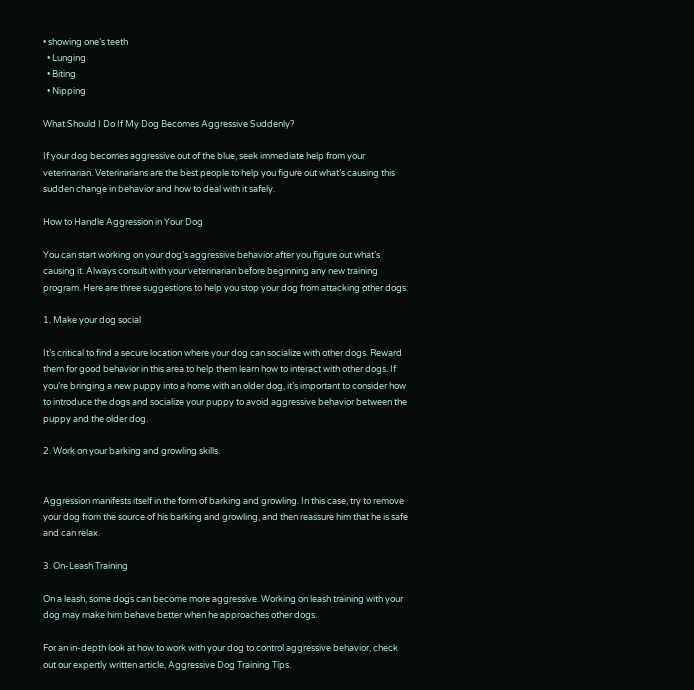• showing one’s teeth
  • Lunging
  • Biting
  • Nipping

What Should I Do If My Dog Becomes Aggressive Suddenly?

If your dog becomes aggressive out of the blue, seek immediate help from your veterinarian. Veterinarians are the best people to help you figure out what’s causing this sudden change in behavior and how to deal with it safely.

How to Handle Aggression in Your Dog

You can start working on your dog’s aggressive behavior after you figure out what’s causing it. Always consult with your veterinarian before beginning any new training program. Here are three suggestions to help you stop your dog from attacking other dogs:

1. Make your dog social

It’s critical to find a secure location where your dog can socialize with other dogs. Reward them for good behavior in this area to help them learn how to interact with other dogs. If you’re bringing a new puppy into a home with an older dog, it’s important to consider how to introduce the dogs and socialize your puppy to avoid aggressive behavior between the puppy and the older dog.

2. Work on your barking and growling skills.


Aggression manifests itself in the form of barking and growling. In this case, try to remove your dog from the source of his barking and growling, and then reassure him that he is safe and can relax.

3. On-Leash Training

On a leash, some dogs can become more aggressive. Working on leash training with your dog may make him behave better when he approaches other dogs.

For an in-depth look at how to work with your dog to control aggressive behavior, check out our expertly written article, Aggressive Dog Training Tips.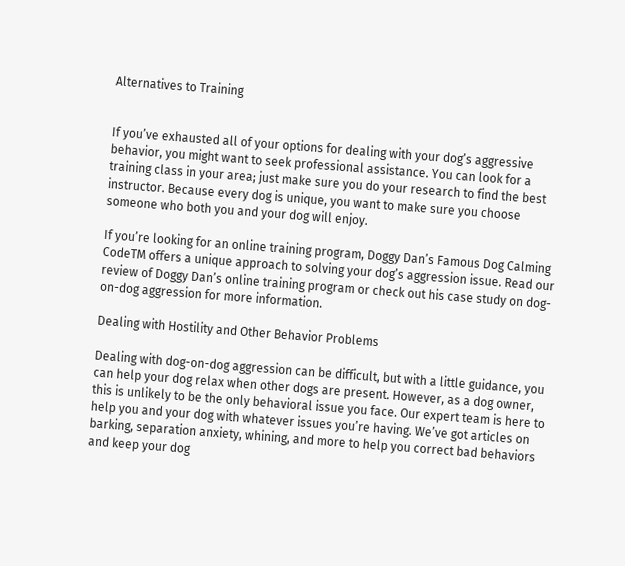Alternatives to Training


If you’ve exhausted all of your options for dealing with your dog’s aggressive behavior, you might want to seek professional assistance. You can look for a training class in your area; just make sure you do your research to find the best instructor. Because every dog is unique, you want to make sure you choose someone who both you and your dog will enjoy.

If you’re looking for an online training program, Doggy Dan’s Famous Dog Calming CodeTM offers a unique approach to solving your dog’s aggression issue. Read our review of Doggy Dan’s online training program or check out his case study on dog-on-dog aggression for more information.

Dealing with Hostility and Other Behavior Problems

Dealing with dog-on-dog aggression can be difficult, but with a little guidance, you can help your dog relax when other dogs are present. However, as a dog owner, this is unlikely to be the only behavioral issue you face. Our expert team is here to help you and your dog with whatever issues you’re having. We’ve got articles on barking, separation anxiety, whining, and more to help you correct bad behaviors and keep your dog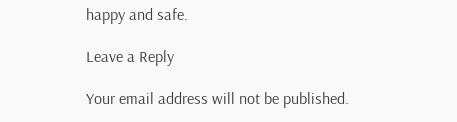happy and safe.

Leave a Reply

Your email address will not be published.